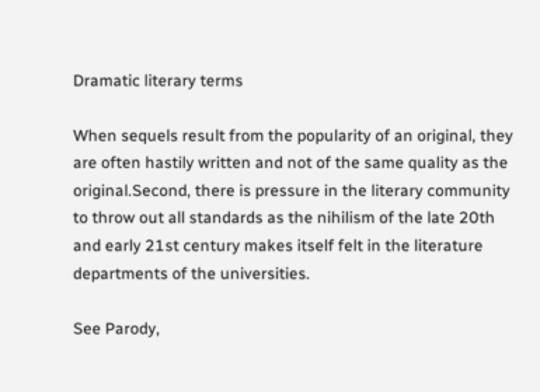Dramatic literary terms

When sequels result from the popularity of an original, they are often hastily written and not of the same quality as the original.Second, there is pressure in the literary community to throw out all standards as the nihilism of the late 20th and early 21st century makes itself felt in the literature departments of the universities.

See Parody,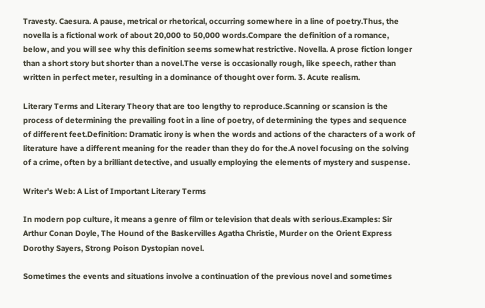Travesty. Caesura. A pause, metrical or rhetorical, occurring somewhere in a line of poetry.Thus, the novella is a fictional work of about 20,000 to 50,000 words.Compare the definition of a romance, below, and you will see why this definition seems somewhat restrictive. Novella. A prose fiction longer than a short story but shorter than a novel.The verse is occasionally rough, like speech, rather than written in perfect meter, resulting in a dominance of thought over form. 3. Acute realism.

Literary Terms and Literary Theory that are too lengthy to reproduce.Scanning or scansion is the process of determining the prevailing foot in a line of poetry, of determining the types and sequence of different feet.Definition: Dramatic irony is when the words and actions of the characters of a work of literature have a different meaning for the reader than they do for the.A novel focusing on the solving of a crime, often by a brilliant detective, and usually employing the elements of mystery and suspense.

Writer's Web: A List of Important Literary Terms

In modern pop culture, it means a genre of film or television that deals with serious.Examples: Sir Arthur Conan Doyle, The Hound of the Baskervilles Agatha Christie, Murder on the Orient Express Dorothy Sayers, Strong Poison Dystopian novel.

Sometimes the events and situations involve a continuation of the previous novel and sometimes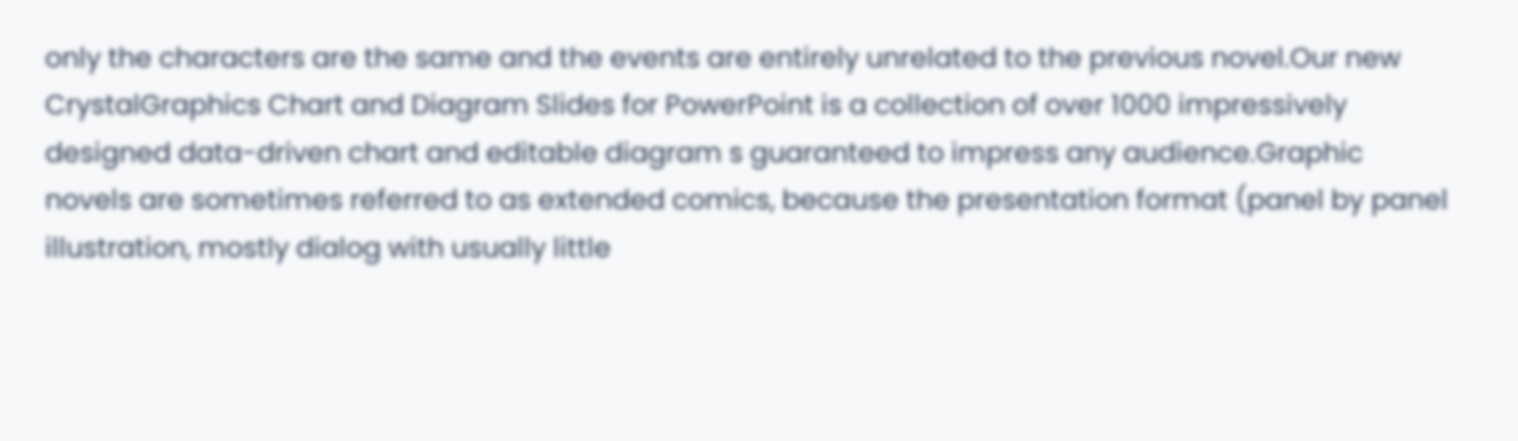only the characters are the same and the events are entirely unrelated to the previous novel.Our new CrystalGraphics Chart and Diagram Slides for PowerPoint is a collection of over 1000 impressively designed data-driven chart and editable diagram s guaranteed to impress any audience.Graphic novels are sometimes referred to as extended comics, because the presentation format (panel by panel illustration, mostly dialog with usually little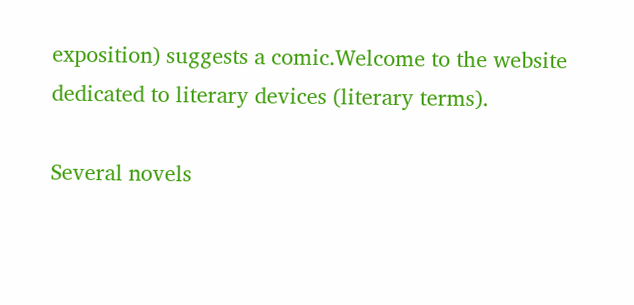exposition) suggests a comic.Welcome to the website dedicated to literary devices (literary terms).

Several novels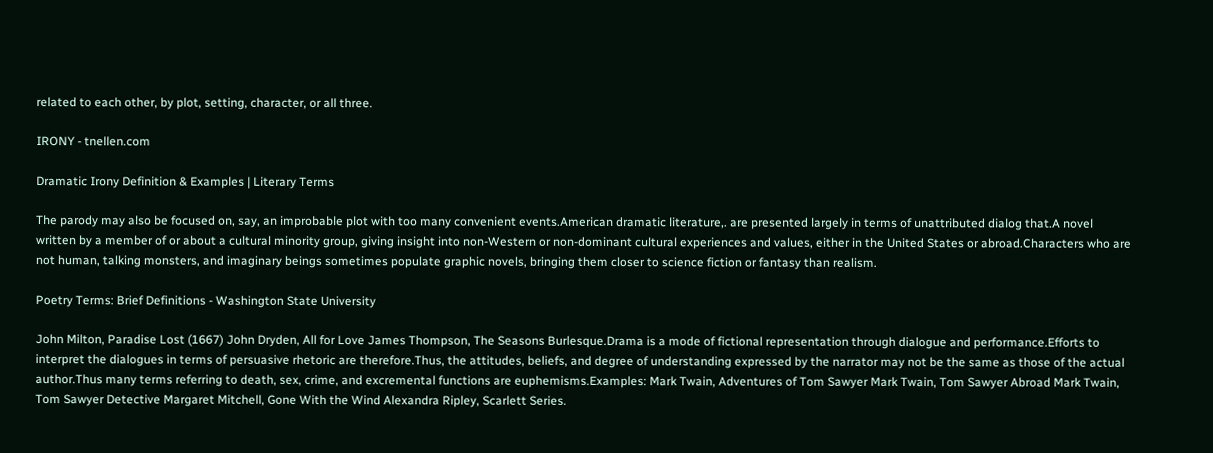related to each other, by plot, setting, character, or all three.

IRONY - tnellen.com

Dramatic Irony Definition & Examples | Literary Terms

The parody may also be focused on, say, an improbable plot with too many convenient events.American dramatic literature,. are presented largely in terms of unattributed dialog that.A novel written by a member of or about a cultural minority group, giving insight into non-Western or non-dominant cultural experiences and values, either in the United States or abroad.Characters who are not human, talking monsters, and imaginary beings sometimes populate graphic novels, bringing them closer to science fiction or fantasy than realism.

Poetry Terms: Brief Definitions - Washington State University

John Milton, Paradise Lost (1667) John Dryden, All for Love James Thompson, The Seasons Burlesque.Drama is a mode of fictional representation through dialogue and performance.Efforts to interpret the dialogues in terms of persuasive rhetoric are therefore.Thus, the attitudes, beliefs, and degree of understanding expressed by the narrator may not be the same as those of the actual author.Thus many terms referring to death, sex, crime, and excremental functions are euphemisms.Examples: Mark Twain, Adventures of Tom Sawyer Mark Twain, Tom Sawyer Abroad Mark Twain, Tom Sawyer Detective Margaret Mitchell, Gone With the Wind Alexandra Ripley, Scarlett Series.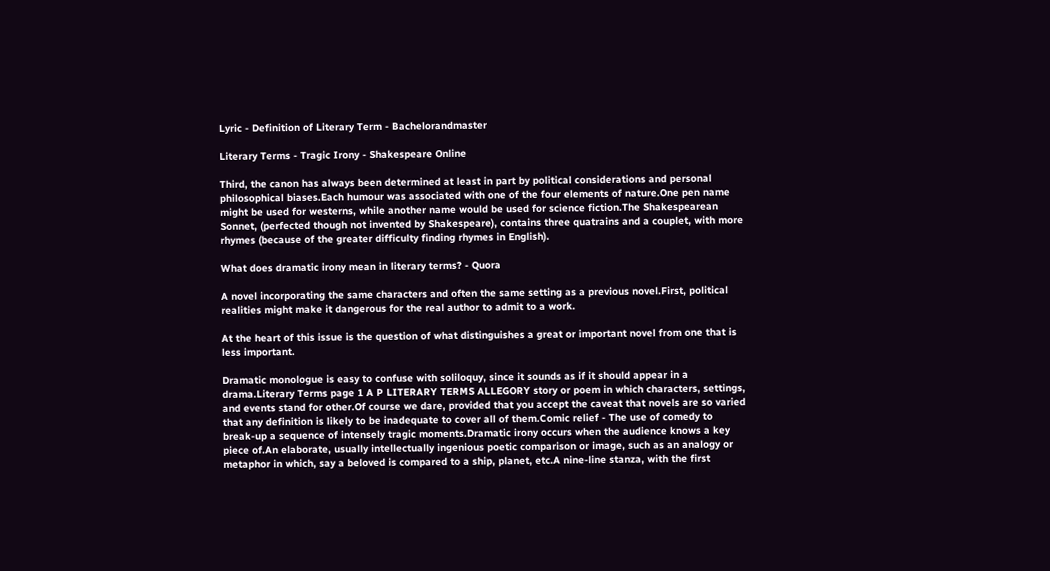Lyric - Definition of Literary Term - Bachelorandmaster

Literary Terms - Tragic Irony - Shakespeare Online

Third, the canon has always been determined at least in part by political considerations and personal philosophical biases.Each humour was associated with one of the four elements of nature.One pen name might be used for westerns, while another name would be used for science fiction.The Shakespearean Sonnet, (perfected though not invented by Shakespeare), contains three quatrains and a couplet, with more rhymes (because of the greater difficulty finding rhymes in English).

What does dramatic irony mean in literary terms? - Quora

A novel incorporating the same characters and often the same setting as a previous novel.First, political realities might make it dangerous for the real author to admit to a work.

At the heart of this issue is the question of what distinguishes a great or important novel from one that is less important.

Dramatic monologue is easy to confuse with soliloquy, since it sounds as if it should appear in a drama.Literary Terms page 1 A P LITERARY TERMS ALLEGORY story or poem in which characters, settings, and events stand for other.Of course we dare, provided that you accept the caveat that novels are so varied that any definition is likely to be inadequate to cover all of them.Comic relief - The use of comedy to break-up a sequence of intensely tragic moments.Dramatic irony occurs when the audience knows a key piece of.An elaborate, usually intellectually ingenious poetic comparison or image, such as an analogy or metaphor in which, say a beloved is compared to a ship, planet, etc.A nine-line stanza, with the first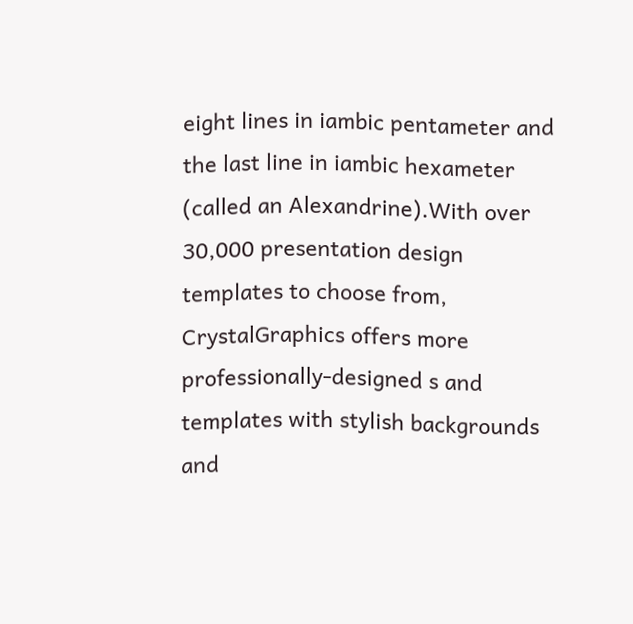eight lines in iambic pentameter and the last line in iambic hexameter (called an Alexandrine).With over 30,000 presentation design templates to choose from, CrystalGraphics offers more professionally-designed s and templates with stylish backgrounds and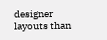designer layouts than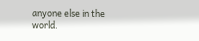anyone else in the world.